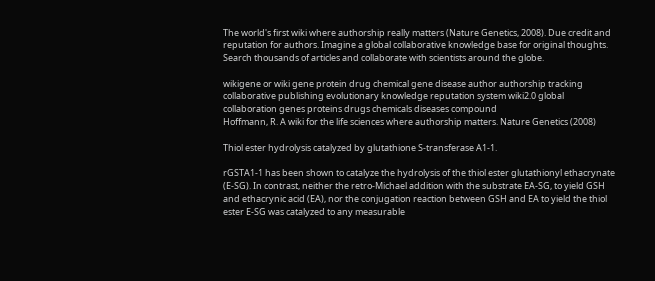The world's first wiki where authorship really matters (Nature Genetics, 2008). Due credit and reputation for authors. Imagine a global collaborative knowledge base for original thoughts. Search thousands of articles and collaborate with scientists around the globe.

wikigene or wiki gene protein drug chemical gene disease author authorship tracking collaborative publishing evolutionary knowledge reputation system wiki2.0 global collaboration genes proteins drugs chemicals diseases compound
Hoffmann, R. A wiki for the life sciences where authorship matters. Nature Genetics (2008)

Thiol ester hydrolysis catalyzed by glutathione S-transferase A1-1.

rGSTA1-1 has been shown to catalyze the hydrolysis of the thiol ester glutathionyl ethacrynate (E-SG). In contrast, neither the retro-Michael addition with the substrate EA-SG, to yield GSH and ethacrynic acid (EA), nor the conjugation reaction between GSH and EA to yield the thiol ester E-SG was catalyzed to any measurable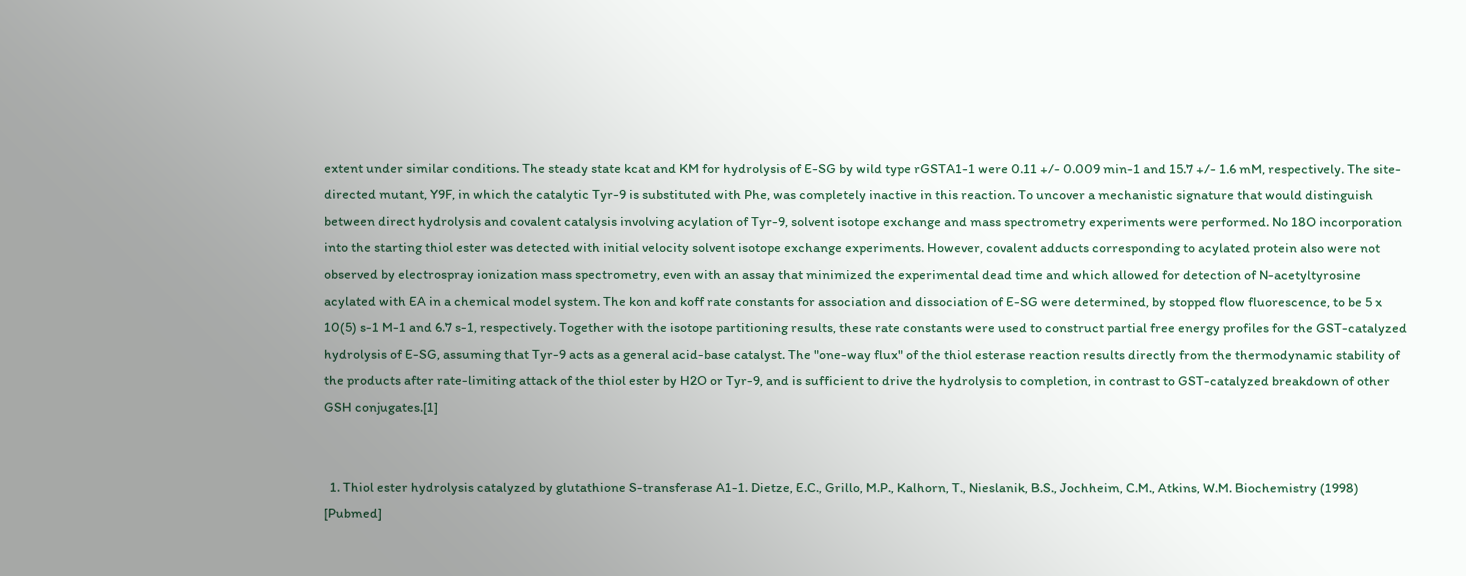extent under similar conditions. The steady state kcat and KM for hydrolysis of E-SG by wild type rGSTA1-1 were 0.11 +/- 0.009 min-1 and 15.7 +/- 1.6 mM, respectively. The site-directed mutant, Y9F, in which the catalytic Tyr-9 is substituted with Phe, was completely inactive in this reaction. To uncover a mechanistic signature that would distinguish between direct hydrolysis and covalent catalysis involving acylation of Tyr-9, solvent isotope exchange and mass spectrometry experiments were performed. No 18O incorporation into the starting thiol ester was detected with initial velocity solvent isotope exchange experiments. However, covalent adducts corresponding to acylated protein also were not observed by electrospray ionization mass spectrometry, even with an assay that minimized the experimental dead time and which allowed for detection of N-acetyltyrosine acylated with EA in a chemical model system. The kon and koff rate constants for association and dissociation of E-SG were determined, by stopped flow fluorescence, to be 5 x 10(5) s-1 M-1 and 6.7 s-1, respectively. Together with the isotope partitioning results, these rate constants were used to construct partial free energy profiles for the GST-catalyzed hydrolysis of E-SG, assuming that Tyr-9 acts as a general acid-base catalyst. The "one-way flux" of the thiol esterase reaction results directly from the thermodynamic stability of the products after rate-limiting attack of the thiol ester by H2O or Tyr-9, and is sufficient to drive the hydrolysis to completion, in contrast to GST-catalyzed breakdown of other GSH conjugates.[1]


  1. Thiol ester hydrolysis catalyzed by glutathione S-transferase A1-1. Dietze, E.C., Grillo, M.P., Kalhorn, T., Nieslanik, B.S., Jochheim, C.M., Atkins, W.M. Biochemistry (1998) [Pubmed]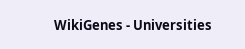WikiGenes - Universities